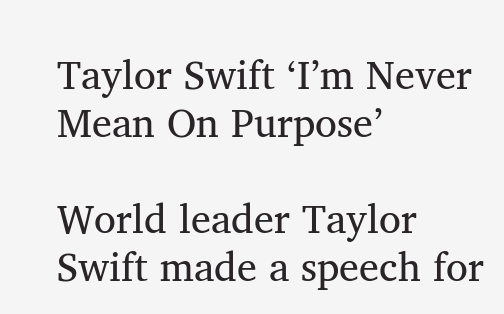Taylor Swift ‘I’m Never Mean On Purpose’

World leader Taylor Swift made a speech for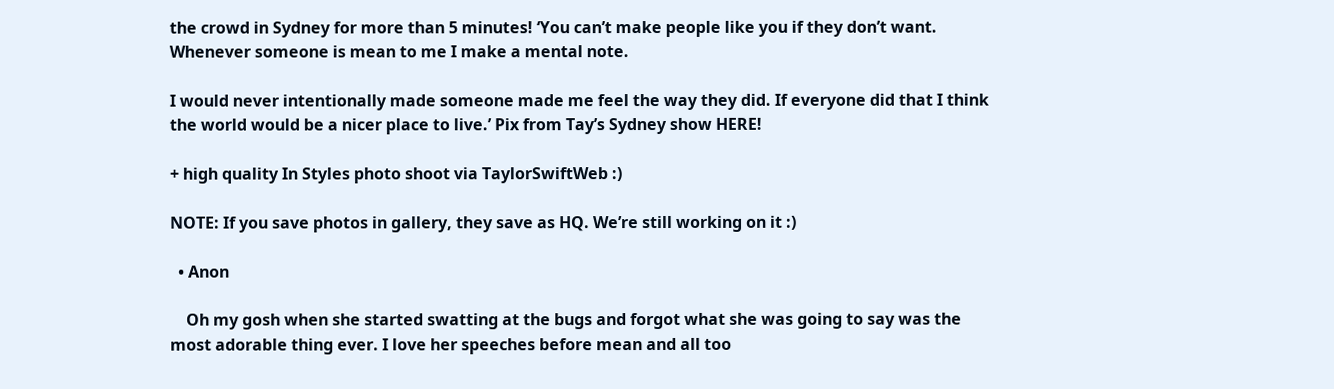the crowd in Sydney for more than 5 minutes! ‘You can’t make people like you if they don’t want. Whenever someone is mean to me I make a mental note.

I would never intentionally made someone made me feel the way they did. If everyone did that I think the world would be a nicer place to live.’ Pix from Tay’s Sydney show HERE!

+ high quality In Styles photo shoot via TaylorSwiftWeb :)

NOTE: If you save photos in gallery, they save as HQ. We’re still working on it :)

  • Anon

    Oh my gosh when she started swatting at the bugs and forgot what she was going to say was the most adorable thing ever. I love her speeches before mean and all too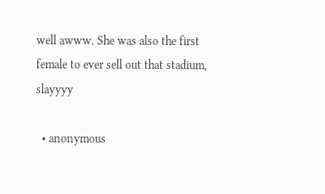well awww. She was also the first female to ever sell out that stadium, slayyyy

  • anonymous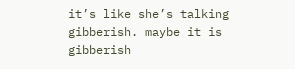it’s like she’s talking gibberish. maybe it is gibberish